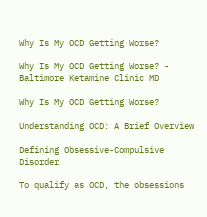Why Is My OCD Getting Worse?

Why Is My OCD Getting Worse? - Baltimore Ketamine Clinic MD

Why Is My OCD Getting Worse?

Understanding OCD: A Brief Overview

Defining Obsessive-Compulsive Disorder

To qualify as OCD, the obsessions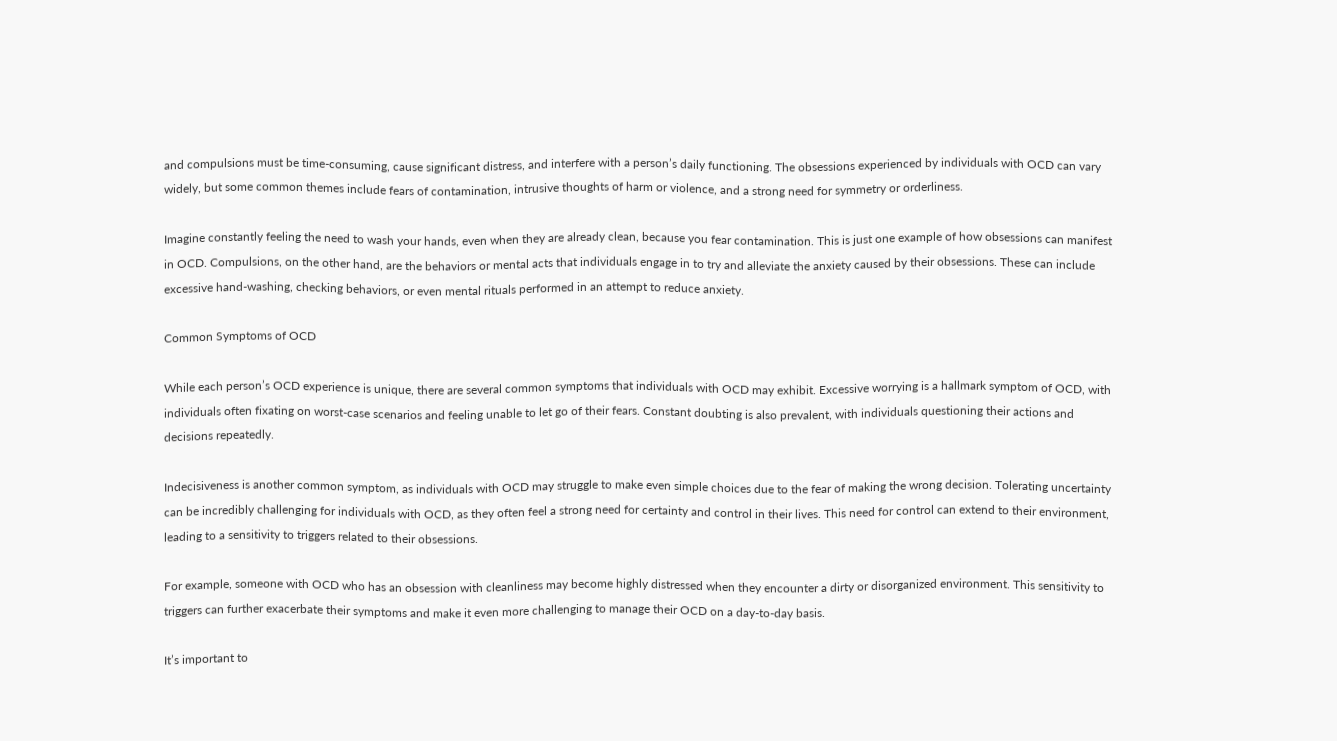and compulsions must be time-consuming, cause significant distress, and interfere with a person’s daily functioning. The obsessions experienced by individuals with OCD can vary widely, but some common themes include fears of contamination, intrusive thoughts of harm or violence, and a strong need for symmetry or orderliness.

Imagine constantly feeling the need to wash your hands, even when they are already clean, because you fear contamination. This is just one example of how obsessions can manifest in OCD. Compulsions, on the other hand, are the behaviors or mental acts that individuals engage in to try and alleviate the anxiety caused by their obsessions. These can include excessive hand-washing, checking behaviors, or even mental rituals performed in an attempt to reduce anxiety.

Common Symptoms of OCD

While each person’s OCD experience is unique, there are several common symptoms that individuals with OCD may exhibit. Excessive worrying is a hallmark symptom of OCD, with individuals often fixating on worst-case scenarios and feeling unable to let go of their fears. Constant doubting is also prevalent, with individuals questioning their actions and decisions repeatedly.

Indecisiveness is another common symptom, as individuals with OCD may struggle to make even simple choices due to the fear of making the wrong decision. Tolerating uncertainty can be incredibly challenging for individuals with OCD, as they often feel a strong need for certainty and control in their lives. This need for control can extend to their environment, leading to a sensitivity to triggers related to their obsessions.

For example, someone with OCD who has an obsession with cleanliness may become highly distressed when they encounter a dirty or disorganized environment. This sensitivity to triggers can further exacerbate their symptoms and make it even more challenging to manage their OCD on a day-to-day basis.

It’s important to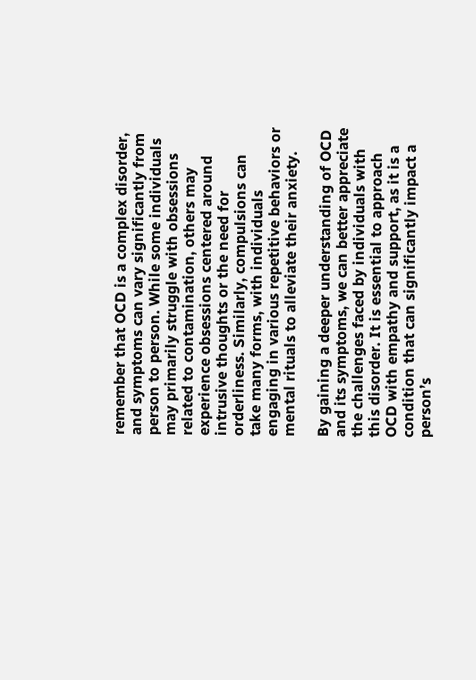remember that OCD is a complex disorder, and symptoms can vary significantly from person to person. While some individuals may primarily struggle with obsessions related to contamination, others may experience obsessions centered around intrusive thoughts or the need for orderliness. Similarly, compulsions can take many forms, with individuals engaging in various repetitive behaviors or mental rituals to alleviate their anxiety.

By gaining a deeper understanding of OCD and its symptoms, we can better appreciate the challenges faced by individuals with this disorder. It is essential to approach OCD with empathy and support, as it is a condition that can significantly impact a person’s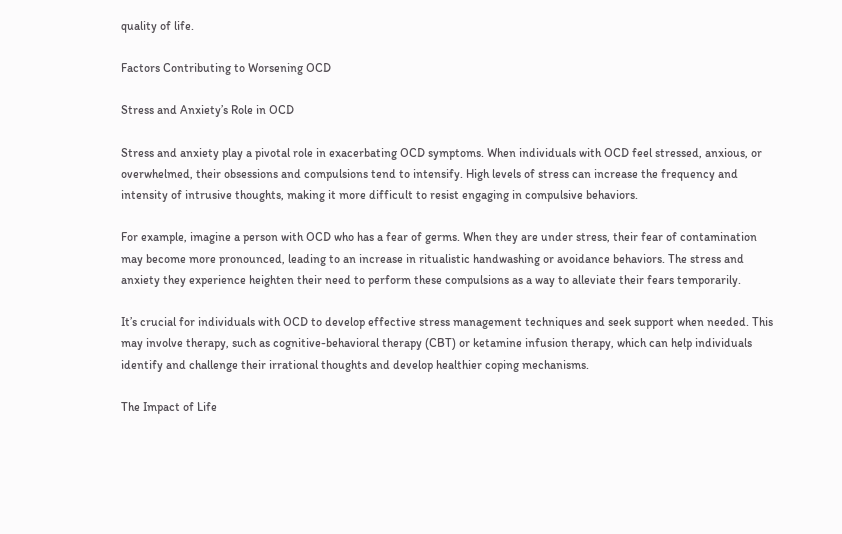quality of life.

Factors Contributing to Worsening OCD

Stress and Anxiety’s Role in OCD

Stress and anxiety play a pivotal role in exacerbating OCD symptoms. When individuals with OCD feel stressed, anxious, or overwhelmed, their obsessions and compulsions tend to intensify. High levels of stress can increase the frequency and intensity of intrusive thoughts, making it more difficult to resist engaging in compulsive behaviors.

For example, imagine a person with OCD who has a fear of germs. When they are under stress, their fear of contamination may become more pronounced, leading to an increase in ritualistic handwashing or avoidance behaviors. The stress and anxiety they experience heighten their need to perform these compulsions as a way to alleviate their fears temporarily.

It’s crucial for individuals with OCD to develop effective stress management techniques and seek support when needed. This may involve therapy, such as cognitive-behavioral therapy (CBT) or ketamine infusion therapy, which can help individuals identify and challenge their irrational thoughts and develop healthier coping mechanisms.

The Impact of Life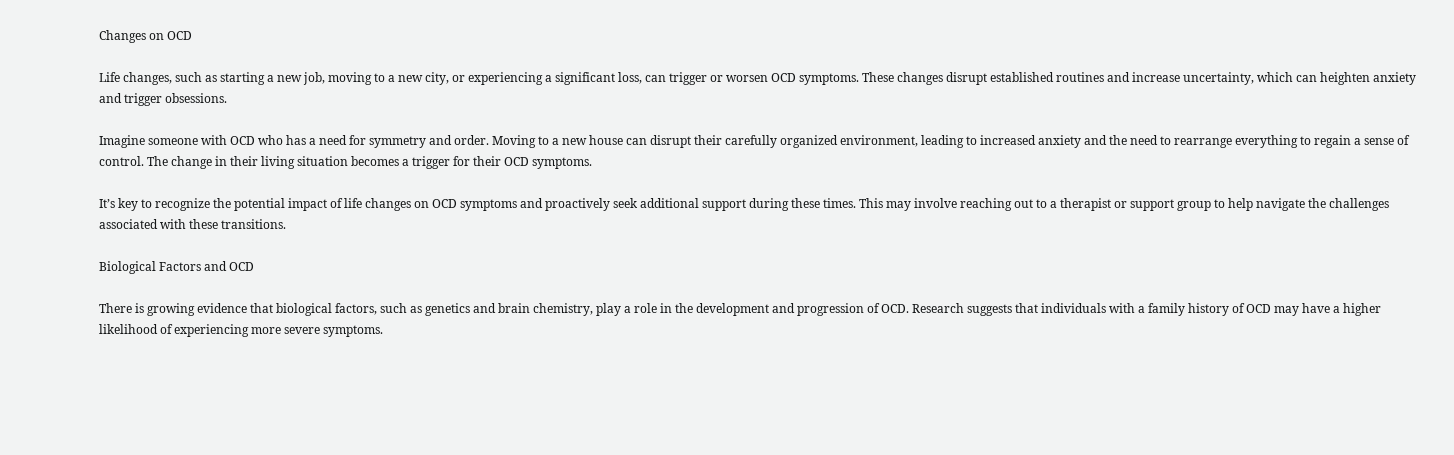Changes on OCD

Life changes, such as starting a new job, moving to a new city, or experiencing a significant loss, can trigger or worsen OCD symptoms. These changes disrupt established routines and increase uncertainty, which can heighten anxiety and trigger obsessions.

Imagine someone with OCD who has a need for symmetry and order. Moving to a new house can disrupt their carefully organized environment, leading to increased anxiety and the need to rearrange everything to regain a sense of control. The change in their living situation becomes a trigger for their OCD symptoms.

It’s key to recognize the potential impact of life changes on OCD symptoms and proactively seek additional support during these times. This may involve reaching out to a therapist or support group to help navigate the challenges associated with these transitions.

Biological Factors and OCD

There is growing evidence that biological factors, such as genetics and brain chemistry, play a role in the development and progression of OCD. Research suggests that individuals with a family history of OCD may have a higher likelihood of experiencing more severe symptoms.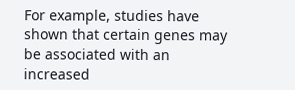For example, studies have shown that certain genes may be associated with an increased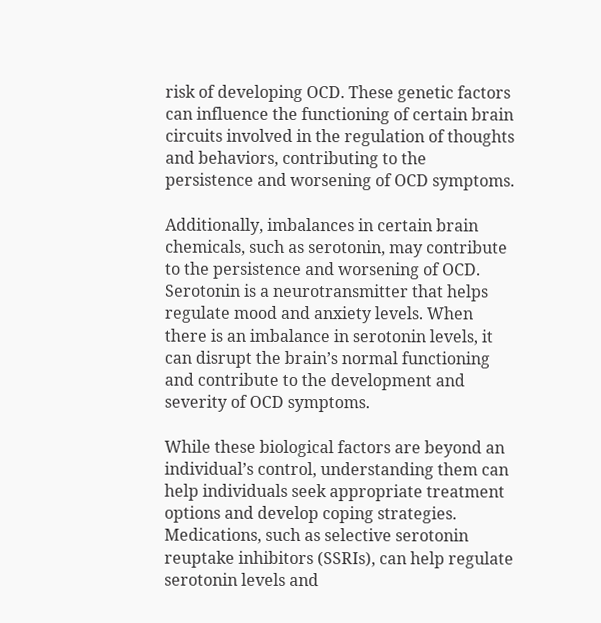risk of developing OCD. These genetic factors can influence the functioning of certain brain circuits involved in the regulation of thoughts and behaviors, contributing to the persistence and worsening of OCD symptoms.

Additionally, imbalances in certain brain chemicals, such as serotonin, may contribute to the persistence and worsening of OCD. Serotonin is a neurotransmitter that helps regulate mood and anxiety levels. When there is an imbalance in serotonin levels, it can disrupt the brain’s normal functioning and contribute to the development and severity of OCD symptoms.

While these biological factors are beyond an individual’s control, understanding them can help individuals seek appropriate treatment options and develop coping strategies. Medications, such as selective serotonin reuptake inhibitors (SSRIs), can help regulate serotonin levels and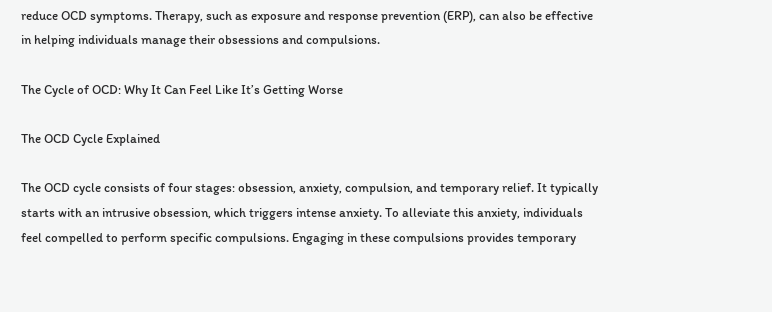reduce OCD symptoms. Therapy, such as exposure and response prevention (ERP), can also be effective in helping individuals manage their obsessions and compulsions.

The Cycle of OCD: Why It Can Feel Like It’s Getting Worse

The OCD Cycle Explained

The OCD cycle consists of four stages: obsession, anxiety, compulsion, and temporary relief. It typically starts with an intrusive obsession, which triggers intense anxiety. To alleviate this anxiety, individuals feel compelled to perform specific compulsions. Engaging in these compulsions provides temporary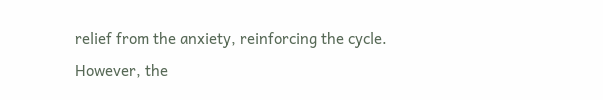relief from the anxiety, reinforcing the cycle. However, the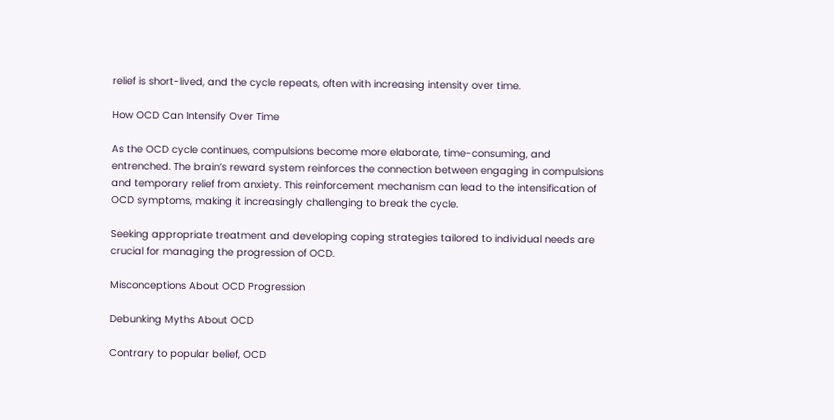relief is short-lived, and the cycle repeats, often with increasing intensity over time.

How OCD Can Intensify Over Time

As the OCD cycle continues, compulsions become more elaborate, time-consuming, and entrenched. The brain’s reward system reinforces the connection between engaging in compulsions and temporary relief from anxiety. This reinforcement mechanism can lead to the intensification of OCD symptoms, making it increasingly challenging to break the cycle.

Seeking appropriate treatment and developing coping strategies tailored to individual needs are crucial for managing the progression of OCD.

Misconceptions About OCD Progression

Debunking Myths About OCD

Contrary to popular belief, OCD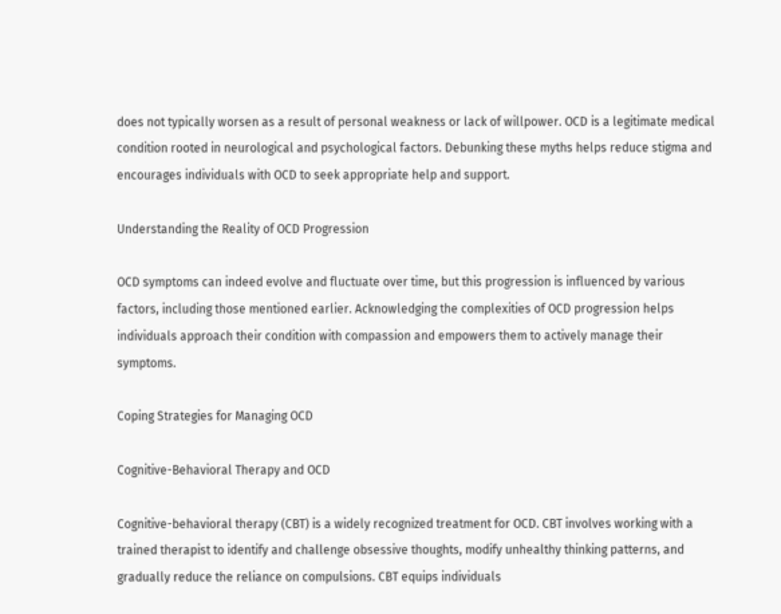does not typically worsen as a result of personal weakness or lack of willpower. OCD is a legitimate medical condition rooted in neurological and psychological factors. Debunking these myths helps reduce stigma and encourages individuals with OCD to seek appropriate help and support.

Understanding the Reality of OCD Progression

OCD symptoms can indeed evolve and fluctuate over time, but this progression is influenced by various factors, including those mentioned earlier. Acknowledging the complexities of OCD progression helps individuals approach their condition with compassion and empowers them to actively manage their symptoms.

Coping Strategies for Managing OCD

Cognitive-Behavioral Therapy and OCD

Cognitive-behavioral therapy (CBT) is a widely recognized treatment for OCD. CBT involves working with a trained therapist to identify and challenge obsessive thoughts, modify unhealthy thinking patterns, and gradually reduce the reliance on compulsions. CBT equips individuals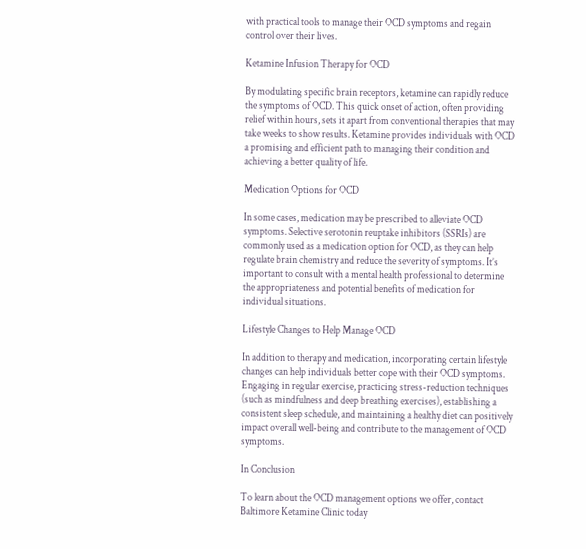with practical tools to manage their OCD symptoms and regain control over their lives.

Ketamine Infusion Therapy for OCD

By modulating specific brain receptors, ketamine can rapidly reduce the symptoms of OCD. This quick onset of action, often providing relief within hours, sets it apart from conventional therapies that may take weeks to show results. Ketamine provides individuals with OCD a promising and efficient path to managing their condition and achieving a better quality of life.

Medication Options for OCD

In some cases, medication may be prescribed to alleviate OCD symptoms. Selective serotonin reuptake inhibitors (SSRIs) are commonly used as a medication option for OCD, as they can help regulate brain chemistry and reduce the severity of symptoms. It’s important to consult with a mental health professional to determine the appropriateness and potential benefits of medication for individual situations.

Lifestyle Changes to Help Manage OCD

In addition to therapy and medication, incorporating certain lifestyle changes can help individuals better cope with their OCD symptoms. Engaging in regular exercise, practicing stress-reduction techniques (such as mindfulness and deep breathing exercises), establishing a consistent sleep schedule, and maintaining a healthy diet can positively impact overall well-being and contribute to the management of OCD symptoms.

In Conclusion

To learn about the OCD management options we offer, contact Baltimore Ketamine Clinic today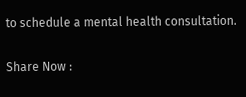to schedule a mental health consultation.

Share Now :